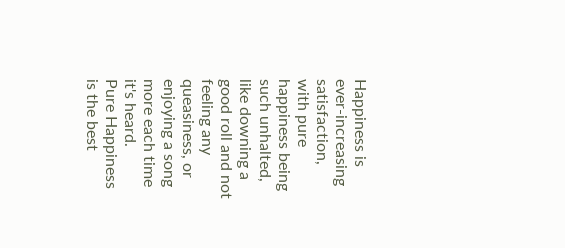Happiness is ever-increasing satisfaction, with pure happiness being such unhalted, like downing a good roll and not feeling any queasiness, or enjoying a song more each time it's heard.
Pure Happiness is the best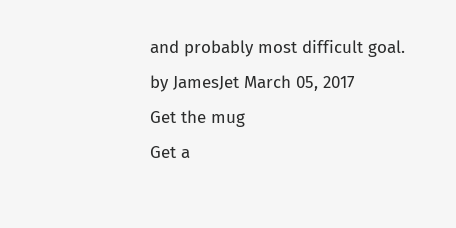and probably most difficult goal.
by JamesJet March 05, 2017
Get the mug
Get a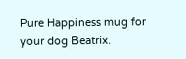Pure Happiness mug for your dog Beatrix.